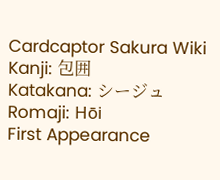Cardcaptor Sakura Wiki
Kanji: 包囲
Katakana: シージュ
Romaji: Hōi
First Appearance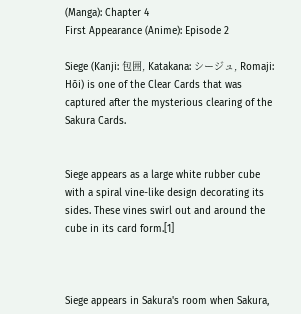(Manga): Chapter 4
First Appearance (Anime): Episode 2

Siege (Kanji: 包囲, Katakana: シージュ, Romaji: Hōi) is one of the Clear Cards that was captured after the mysterious clearing of the Sakura Cards.


Siege appears as a large white rubber cube with a spiral vine-like design decorating its sides. These vines swirl out and around the cube in its card form.[1]



Siege appears in Sakura's room when Sakura,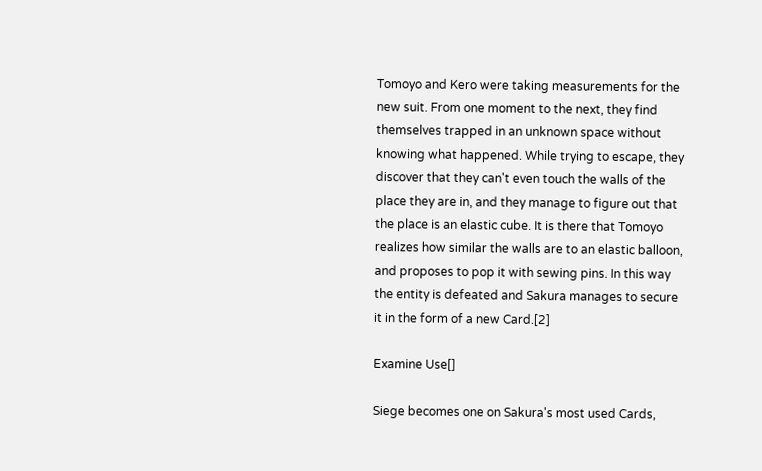Tomoyo and Kero were taking measurements for the new suit. From one moment to the next, they find themselves trapped in an unknown space without knowing what happened. While trying to escape, they discover that they can't even touch the walls of the place they are in, and they manage to figure out that the place is an elastic cube. It is there that Tomoyo realizes how similar the walls are to an elastic balloon, and proposes to pop it with sewing pins. In this way the entity is defeated and Sakura manages to secure it in the form of a new Card.[2]

Examine Use[]

Siege becomes one on Sakura's most used Cards,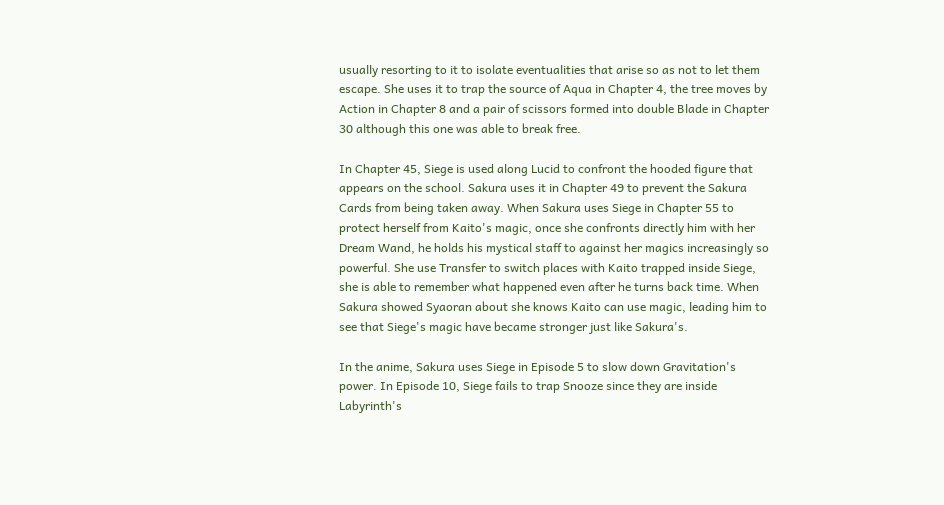usually resorting to it to isolate eventualities that arise so as not to let them escape. She uses it to trap the source of Aqua in Chapter 4, the tree moves by Action in Chapter 8 and a pair of scissors formed into double Blade in Chapter 30 although this one was able to break free.

In Chapter 45, Siege is used along Lucid to confront the hooded figure that appears on the school. Sakura uses it in Chapter 49 to prevent the Sakura Cards from being taken away. When Sakura uses Siege in Chapter 55 to protect herself from Kaito's magic, once she confronts directly him with her Dream Wand, he holds his mystical staff to against her magics increasingly so powerful. She use Transfer to switch places with Kaito trapped inside Siege, she is able to remember what happened even after he turns back time. When Sakura showed Syaoran about she knows Kaito can use magic, leading him to see that Siege's magic have became stronger just like Sakura's.

In the anime, Sakura uses Siege in Episode 5 to slow down Gravitation's power. In Episode 10, Siege fails to trap Snooze since they are inside Labyrinth's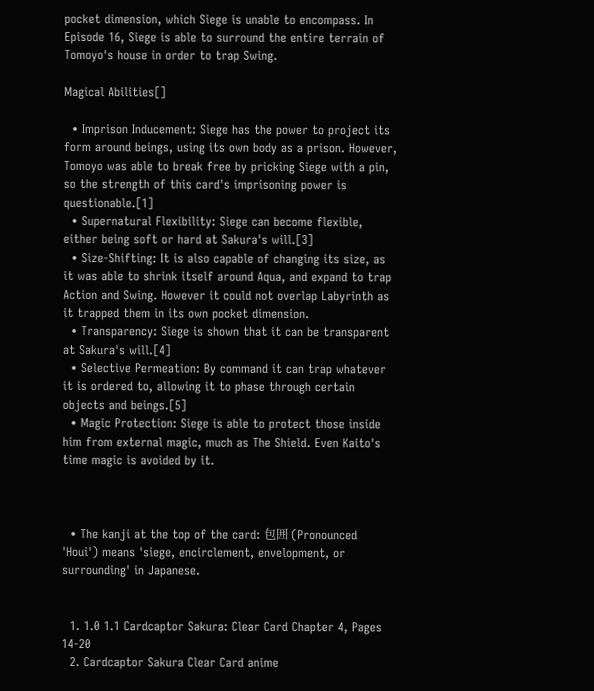pocket dimension, which Siege is unable to encompass. In Episode 16, Siege is able to surround the entire terrain of Tomoyo's house in order to trap Swing.

Magical Abilities[]

  • Imprison Inducement: Siege has the power to project its form around beings, using its own body as a prison. However, Tomoyo was able to break free by pricking Siege with a pin, so the strength of this card's imprisoning power is questionable.[1]
  • Supernatural Flexibility: Siege can become flexible, either being soft or hard at Sakura's will.[3]
  • Size-Shifting: It is also capable of changing its size, as it was able to shrink itself around Aqua, and expand to trap Action and Swing. However it could not overlap Labyrinth as it trapped them in its own pocket dimension.
  • Transparency: Siege is shown that it can be transparent at Sakura's will.[4]
  • Selective Permeation: By command it can trap whatever it is ordered to, allowing it to phase through certain objects and beings.[5]
  • Magic Protection: Siege is able to protect those inside him from external magic, much as The Shield. Even Kaito's time magic is avoided by it.



  • The kanji at the top of the card: 包囲 (Pronounced 'Houi') means 'siege, encirclement, envelopment, or surrounding' in Japanese.


  1. 1.0 1.1 Cardcaptor Sakura: Clear Card Chapter 4, Pages 14-20
  2. Cardcaptor Sakura Clear Card anime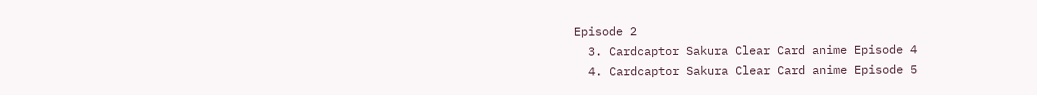Episode 2
  3. Cardcaptor Sakura Clear Card anime Episode 4
  4. Cardcaptor Sakura Clear Card anime Episode 5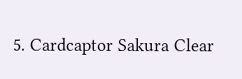5. Cardcaptor Sakura Clear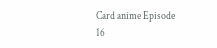Card anime Episode 16